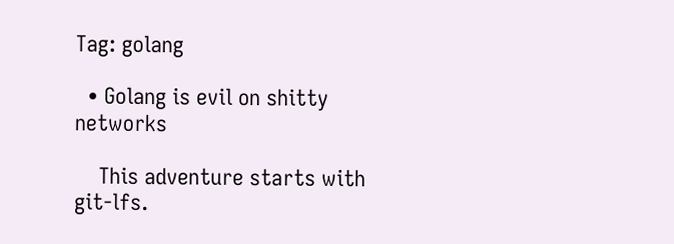Tag: golang

  • Golang is evil on shitty networks

    This adventure starts with git-lfs.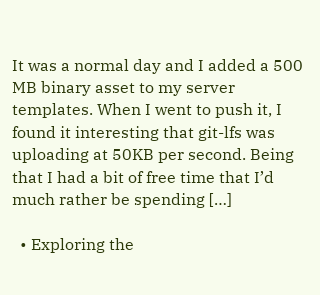It was a normal day and I added a 500 MB binary asset to my server templates. When I went to push it, I found it interesting that git-lfs was uploading at 50KB per second. Being that I had a bit of free time that I’d much rather be spending […]

  • Exploring the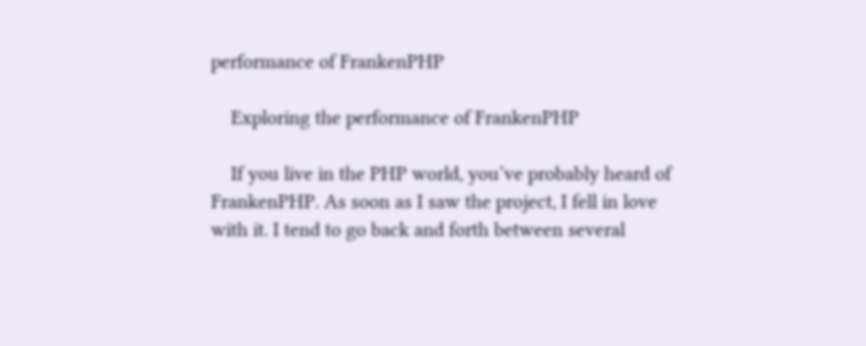performance of FrankenPHP

    Exploring the performance of FrankenPHP

    If you live in the PHP world, you’ve probably heard of FrankenPHP. As soon as I saw the project, I fell in love with it. I tend to go back and forth between several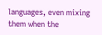languages, even mixing them when the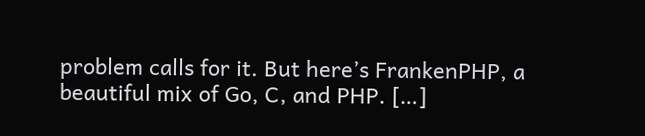problem calls for it. But here’s FrankenPHP, a beautiful mix of Go, C, and PHP. […]